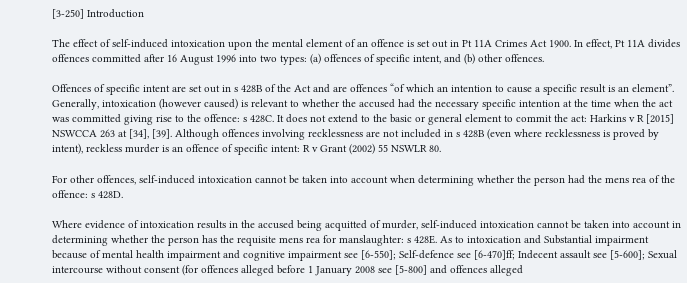[3-250] Introduction

The effect of self-induced intoxication upon the mental element of an offence is set out in Pt 11A Crimes Act 1900. In effect, Pt 11A divides offences committed after 16 August 1996 into two types: (a) offences of specific intent, and (b) other offences.

Offences of specific intent are set out in s 428B of the Act and are offences “of which an intention to cause a specific result is an element”. Generally, intoxication (however caused) is relevant to whether the accused had the necessary specific intention at the time when the act was committed giving rise to the offence: s 428C. It does not extend to the basic or general element to commit the act: Harkins v R [2015] NSWCCA 263 at [34], [39]. Although offences involving recklessness are not included in s 428B (even where recklessness is proved by intent), reckless murder is an offence of specific intent: R v Grant (2002) 55 NSWLR 80.

For other offences, self-induced intoxication cannot be taken into account when determining whether the person had the mens rea of the offence: s 428D.

Where evidence of intoxication results in the accused being acquitted of murder, self-induced intoxication cannot be taken into account in determining whether the person has the requisite mens rea for manslaughter: s 428E. As to intoxication and Substantial impairment because of mental health impairment and cognitive impairment see [6-550]; Self-defence see [6-470]ff; Indecent assault see [5-600]; Sexual intercourse without consent (for offences alleged before 1 January 2008 see [5-800] and offences alleged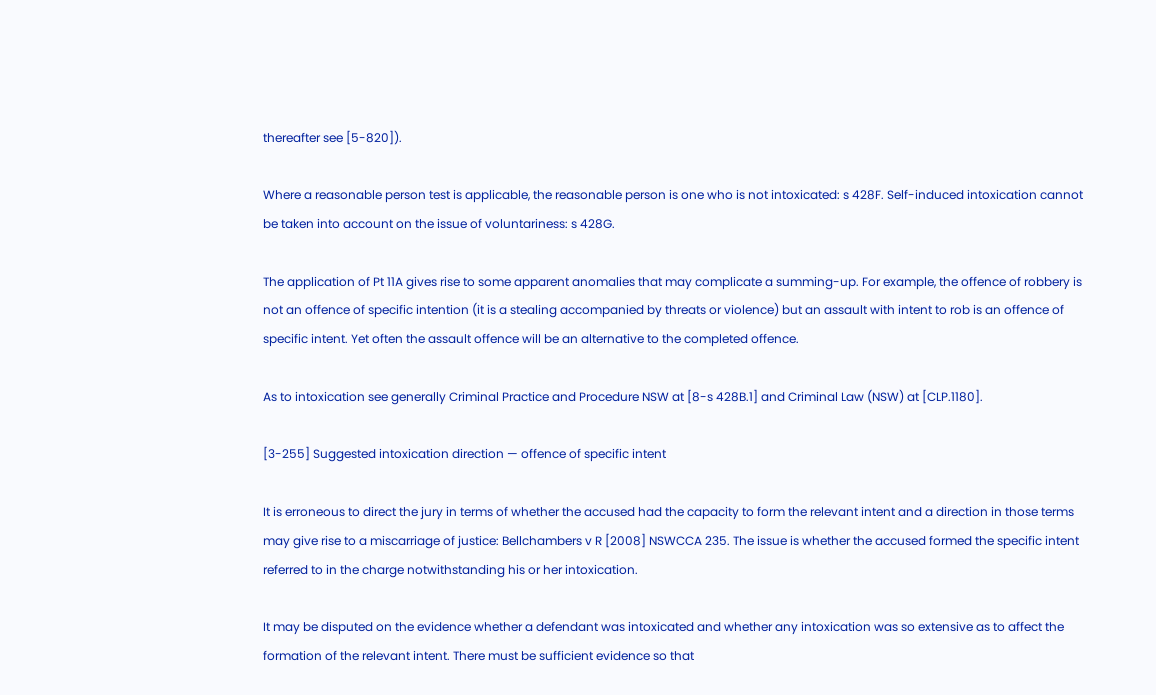thereafter see [5-820]).

Where a reasonable person test is applicable, the reasonable person is one who is not intoxicated: s 428F. Self-induced intoxication cannot be taken into account on the issue of voluntariness: s 428G.

The application of Pt 11A gives rise to some apparent anomalies that may complicate a summing-up. For example, the offence of robbery is not an offence of specific intention (it is a stealing accompanied by threats or violence) but an assault with intent to rob is an offence of specific intent. Yet often the assault offence will be an alternative to the completed offence.

As to intoxication see generally Criminal Practice and Procedure NSW at [8-s 428B.1] and Criminal Law (NSW) at [CLP.1180].

[3-255] Suggested intoxication direction — offence of specific intent

It is erroneous to direct the jury in terms of whether the accused had the capacity to form the relevant intent and a direction in those terms may give rise to a miscarriage of justice: Bellchambers v R [2008] NSWCCA 235. The issue is whether the accused formed the specific intent referred to in the charge notwithstanding his or her intoxication.

It may be disputed on the evidence whether a defendant was intoxicated and whether any intoxication was so extensive as to affect the formation of the relevant intent. There must be sufficient evidence so that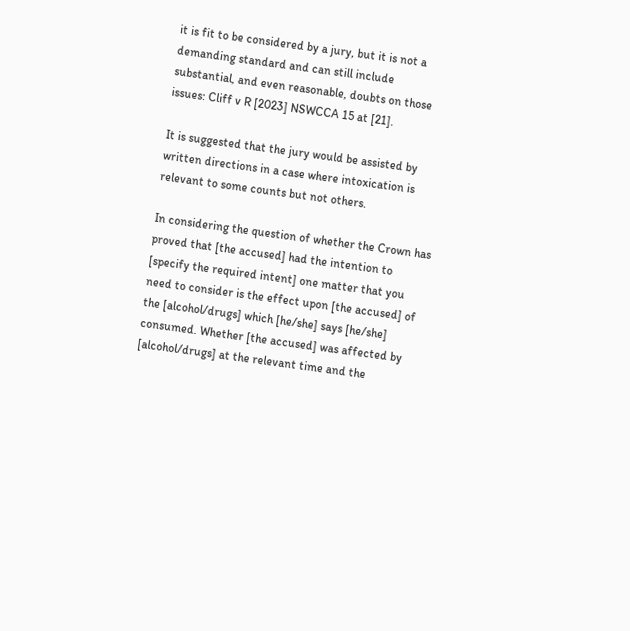it is fit to be considered by a jury, but it is not a demanding standard and can still include substantial, and even reasonable, doubts on those issues: Cliff v R [2023] NSWCCA 15 at [21].

It is suggested that the jury would be assisted by written directions in a case where intoxication is relevant to some counts but not others.

In considering the question of whether the Crown has proved that [the accused] had the intention to [specify the required intent] one matter that you need to consider is the effect upon [the accused] of the [alcohol/drugs] which [he/she] says [he/she] consumed. Whether [the accused] was affected by [alcohol/drugs] at the relevant time and the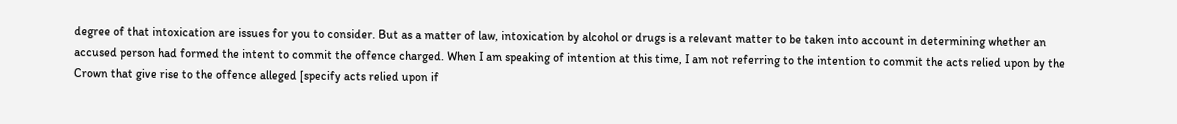degree of that intoxication are issues for you to consider. But as a matter of law, intoxication by alcohol or drugs is a relevant matter to be taken into account in determining whether an accused person had formed the intent to commit the offence charged. When I am speaking of intention at this time, I am not referring to the intention to commit the acts relied upon by the Crown that give rise to the offence alleged [specify acts relied upon if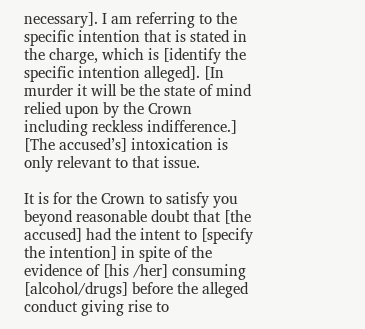necessary]. I am referring to the specific intention that is stated in the charge, which is [identify the specific intention alleged]. [In murder it will be the state of mind relied upon by the Crown including reckless indifference.] [The accused’s] intoxication is only relevant to that issue.

It is for the Crown to satisfy you beyond reasonable doubt that [the accused] had the intent to [specify the intention] in spite of the evidence of [his /her] consuming [alcohol/drugs] before the alleged conduct giving rise to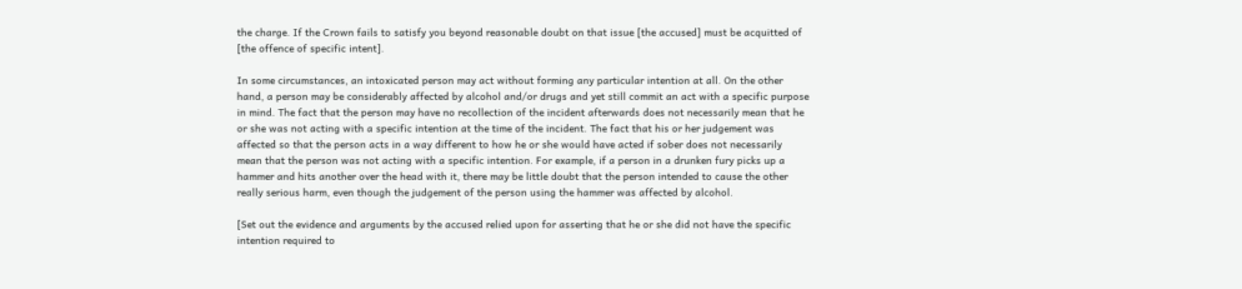the charge. If the Crown fails to satisfy you beyond reasonable doubt on that issue [the accused] must be acquitted of [the offence of specific intent].

In some circumstances, an intoxicated person may act without forming any particular intention at all. On the other hand, a person may be considerably affected by alcohol and/or drugs and yet still commit an act with a specific purpose in mind. The fact that the person may have no recollection of the incident afterwards does not necessarily mean that he or she was not acting with a specific intention at the time of the incident. The fact that his or her judgement was affected so that the person acts in a way different to how he or she would have acted if sober does not necessarily mean that the person was not acting with a specific intention. For example, if a person in a drunken fury picks up a hammer and hits another over the head with it, there may be little doubt that the person intended to cause the other really serious harm, even though the judgement of the person using the hammer was affected by alcohol.

[Set out the evidence and arguments by the accused relied upon for asserting that he or she did not have the specific intention required to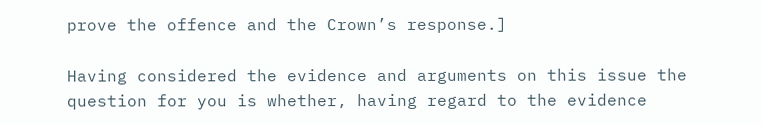prove the offence and the Crown’s response.]

Having considered the evidence and arguments on this issue the question for you is whether, having regard to the evidence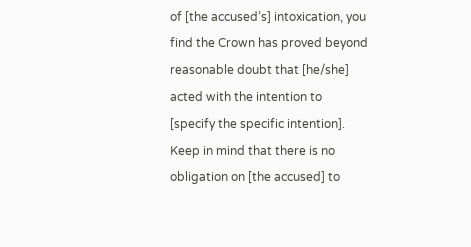of [the accused’s] intoxication, you find the Crown has proved beyond reasonable doubt that [he/she] acted with the intention to [specify the specific intention]. Keep in mind that there is no obligation on [the accused] to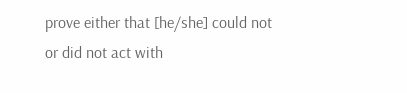prove either that [he/she] could not or did not act with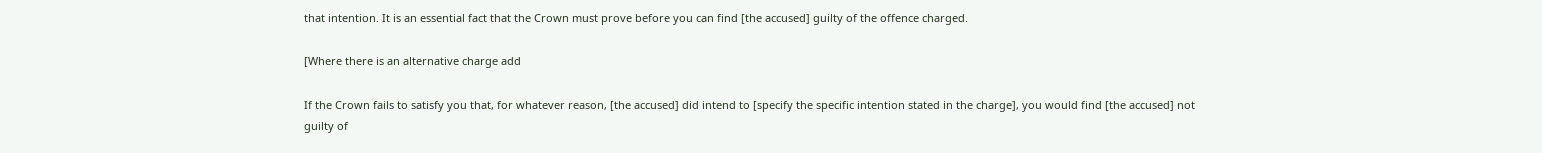that intention. It is an essential fact that the Crown must prove before you can find [the accused] guilty of the offence charged.

[Where there is an alternative charge add

If the Crown fails to satisfy you that, for whatever reason, [the accused] did intend to [specify the specific intention stated in the charge], you would find [the accused] not guilty of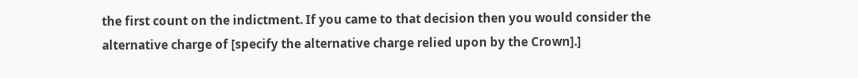the first count on the indictment. If you came to that decision then you would consider the alternative charge of [specify the alternative charge relied upon by the Crown].]